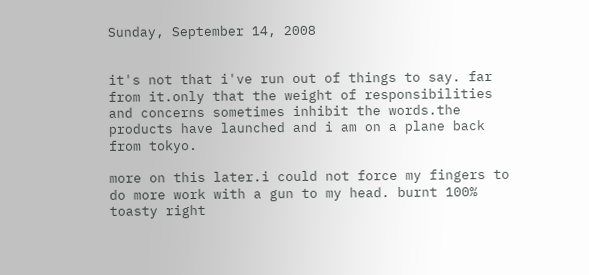Sunday, September 14, 2008


it's not that i've run out of things to say. far from it.only that the weight of responsibilities and concerns sometimes inhibit the words.the products have launched and i am on a plane back from tokyo.

more on this later.i could not force my fingers to do more work with a gun to my head. burnt 100% toasty right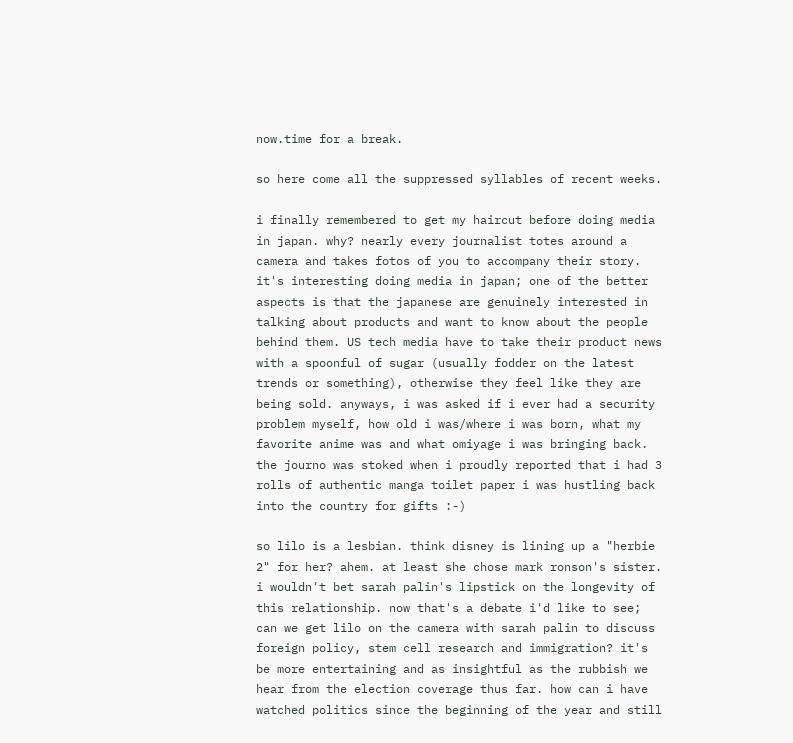now.time for a break.

so here come all the suppressed syllables of recent weeks.

i finally remembered to get my haircut before doing media in japan. why? nearly every journalist totes around a camera and takes fotos of you to accompany their story. it's interesting doing media in japan; one of the better aspects is that the japanese are genuinely interested in talking about products and want to know about the people behind them. US tech media have to take their product news with a spoonful of sugar (usually fodder on the latest trends or something), otherwise they feel like they are being sold. anyways, i was asked if i ever had a security problem myself, how old i was/where i was born, what my favorite anime was and what omiyage i was bringing back. the journo was stoked when i proudly reported that i had 3 rolls of authentic manga toilet paper i was hustling back into the country for gifts :-)

so lilo is a lesbian. think disney is lining up a "herbie 2" for her? ahem. at least she chose mark ronson's sister. i wouldn't bet sarah palin's lipstick on the longevity of this relationship. now that's a debate i'd like to see; can we get lilo on the camera with sarah palin to discuss foreign policy, stem cell research and immigration? it's be more entertaining and as insightful as the rubbish we hear from the election coverage thus far. how can i have watched politics since the beginning of the year and still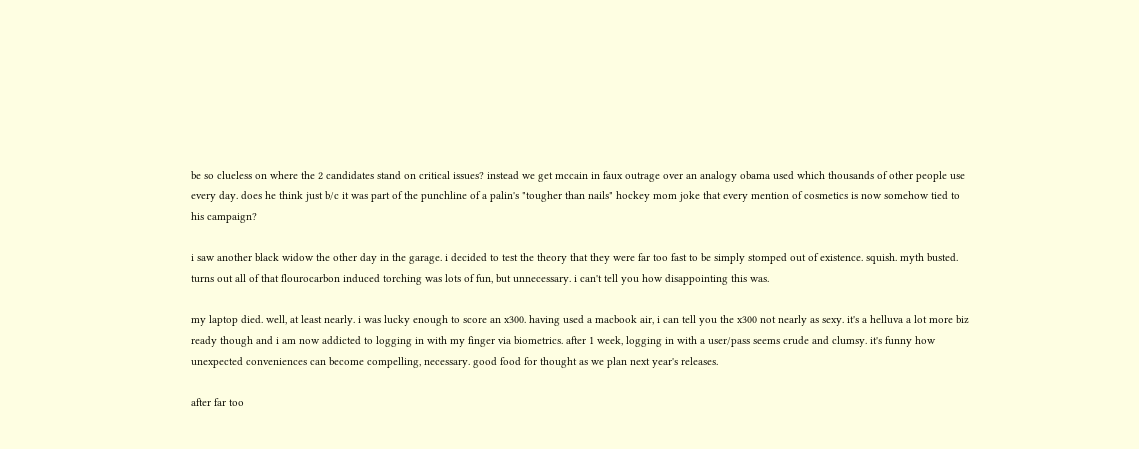be so clueless on where the 2 candidates stand on critical issues? instead we get mccain in faux outrage over an analogy obama used which thousands of other people use every day. does he think just b/c it was part of the punchline of a palin's "tougher than nails" hockey mom joke that every mention of cosmetics is now somehow tied to his campaign?

i saw another black widow the other day in the garage. i decided to test the theory that they were far too fast to be simply stomped out of existence. squish. myth busted. turns out all of that flourocarbon induced torching was lots of fun, but unnecessary. i can't tell you how disappointing this was.

my laptop died. well, at least nearly. i was lucky enough to score an x300. having used a macbook air, i can tell you the x300 not nearly as sexy. it's a helluva a lot more biz ready though and i am now addicted to logging in with my finger via biometrics. after 1 week, logging in with a user/pass seems crude and clumsy. it's funny how unexpected conveniences can become compelling, necessary. good food for thought as we plan next year's releases.

after far too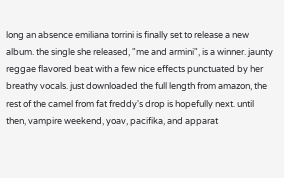long an absence emiliana torrini is finally set to release a new album. the single she released, "me and armini", is a winner. jaunty reggae flavored beat with a few nice effects punctuated by her breathy vocals. just downloaded the full length from amazon, the rest of the camel from fat freddy's drop is hopefully next. until then, vampire weekend, yoav, pacifika, and apparat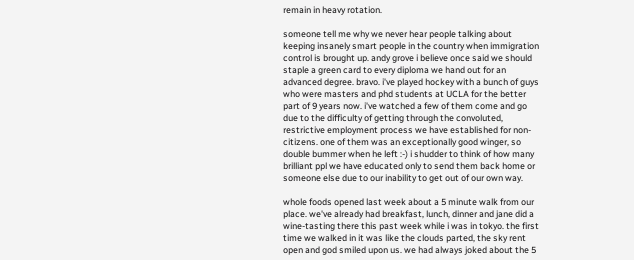remain in heavy rotation.

someone tell me why we never hear people talking about keeping insanely smart people in the country when immigration control is brought up. andy grove i believe once said we should staple a green card to every diploma we hand out for an advanced degree. bravo. i've played hockey with a bunch of guys who were masters and phd students at UCLA for the better part of 9 years now. i've watched a few of them come and go due to the difficulty of getting through the convoluted, restrictive employment process we have established for non-citizens. one of them was an exceptionally good winger, so double bummer when he left :-) i shudder to think of how many brilliant ppl we have educated only to send them back home or someone else due to our inability to get out of our own way.

whole foods opened last week about a 5 minute walk from our place. we've already had breakfast, lunch, dinner and jane did a wine-tasting there this past week while i was in tokyo. the first time we walked in it was like the clouds parted, the sky rent open and god smiled upon us. we had always joked about the 5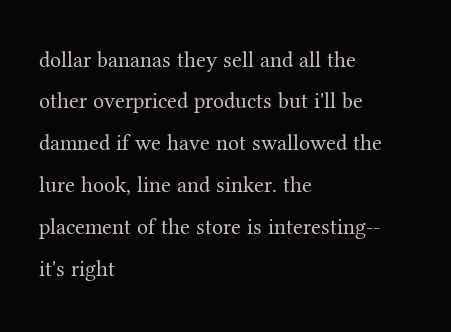dollar bananas they sell and all the other overpriced products but i'll be damned if we have not swallowed the lure hook, line and sinker. the placement of the store is interesting-- it's right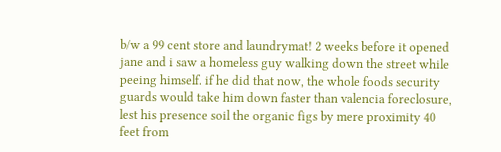b/w a 99 cent store and laundrymat! 2 weeks before it opened jane and i saw a homeless guy walking down the street while peeing himself. if he did that now, the whole foods security guards would take him down faster than valencia foreclosure, lest his presence soil the organic figs by mere proximity 40 feet from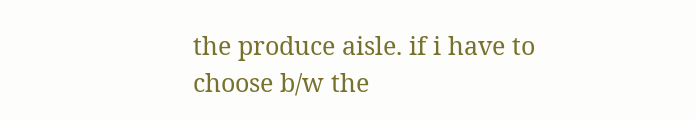the produce aisle. if i have to choose b/w the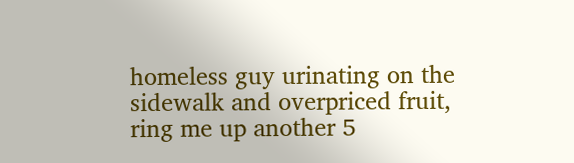homeless guy urinating on the sidewalk and overpriced fruit, ring me up another 5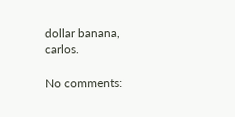dollar banana, carlos.

No comments: